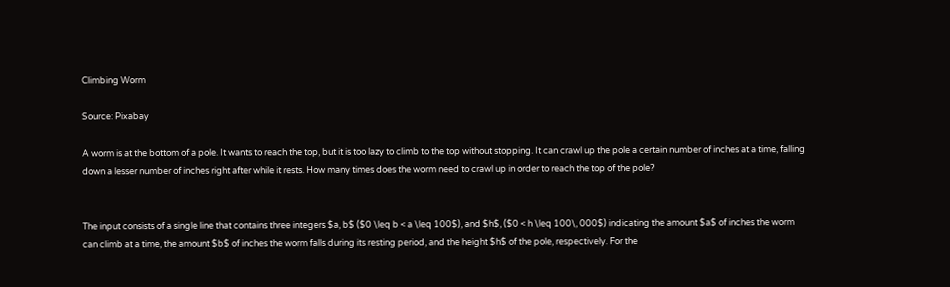Climbing Worm

Source: Pixabay

A worm is at the bottom of a pole. It wants to reach the top, but it is too lazy to climb to the top without stopping. It can crawl up the pole a certain number of inches at a time, falling down a lesser number of inches right after while it rests. How many times does the worm need to crawl up in order to reach the top of the pole?


The input consists of a single line that contains three integers $a, b$ ($0 \leq b < a \leq 100$), and $h$, ($0 < h \leq 100\, 000$) indicating the amount $a$ of inches the worm can climb at a time, the amount $b$ of inches the worm falls during its resting period, and the height $h$ of the pole, respectively. For the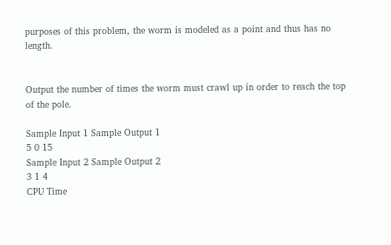purposes of this problem, the worm is modeled as a point and thus has no length.


Output the number of times the worm must crawl up in order to reach the top of the pole.

Sample Input 1 Sample Output 1
5 0 15
Sample Input 2 Sample Output 2
3 1 4
CPU Time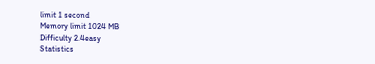limit 1 second
Memory limit 1024 MB
Difficulty 2.4easy
Statistics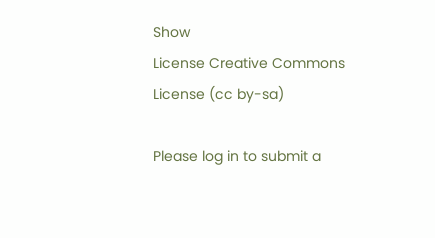Show
License Creative Commons License (cc by-sa)

Please log in to submit a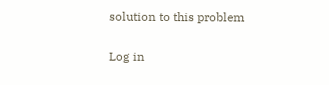solution to this problem

Log in